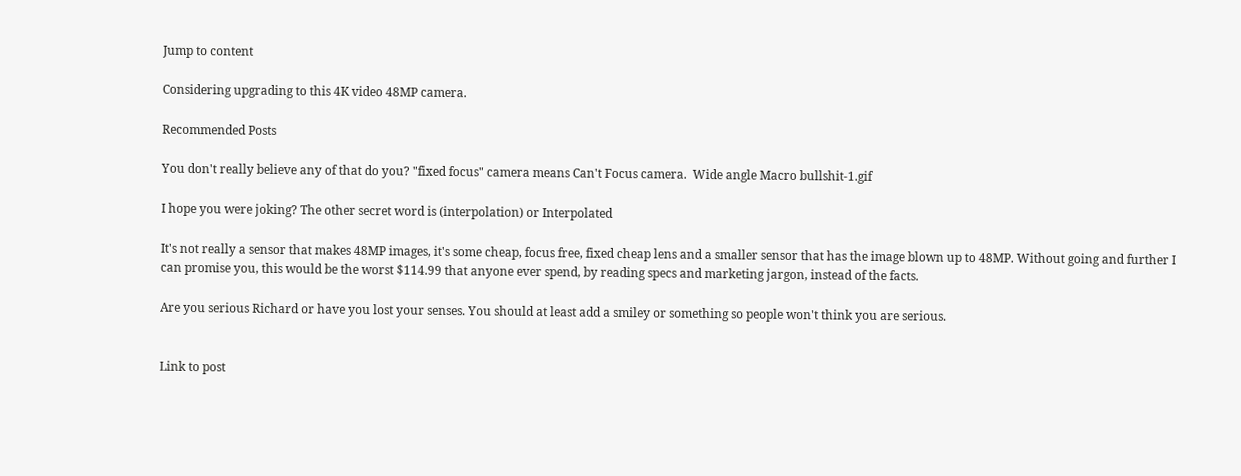Jump to content

Considering upgrading to this 4K video 48MP camera.

Recommended Posts

You don't really believe any of that do you? "fixed focus" camera means Can't Focus camera.  Wide angle Macro bullshit-1.gif

I hope you were joking? The other secret word is (interpolation) or Interpolated

It's not really a sensor that makes 48MP images, it's some cheap, focus free, fixed cheap lens and a smaller sensor that has the image blown up to 48MP. Without going and further I can promise you, this would be the worst $114.99 that anyone ever spend, by reading specs and marketing jargon, instead of the facts.

Are you serious Richard or have you lost your senses. You should at least add a smiley or something so people won't think you are serious.


Link to post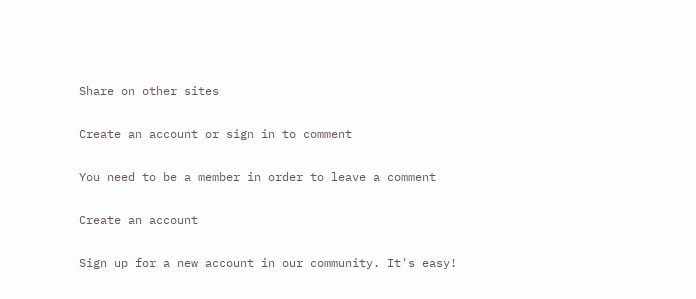Share on other sites

Create an account or sign in to comment

You need to be a member in order to leave a comment

Create an account

Sign up for a new account in our community. It's easy!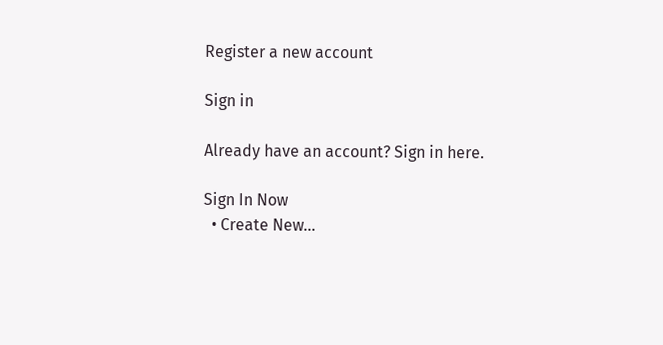Register a new account

Sign in

Already have an account? Sign in here.

Sign In Now
  • Create New...